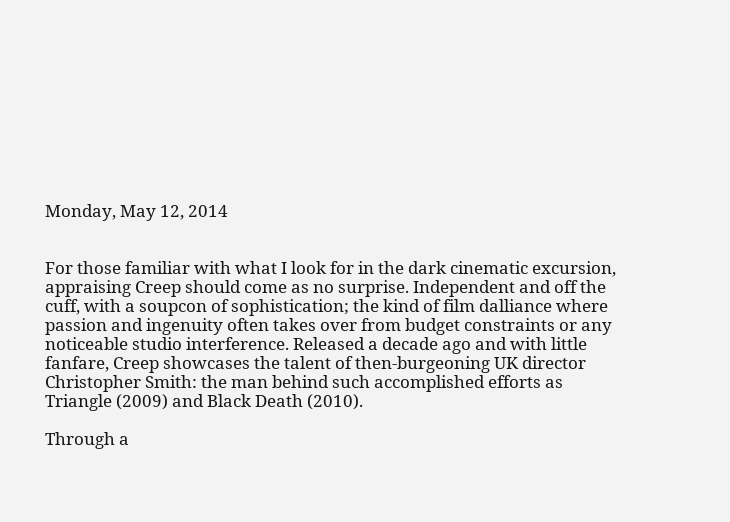Monday, May 12, 2014


For those familiar with what I look for in the dark cinematic excursion, appraising Creep should come as no surprise. Independent and off the cuff, with a soupcon of sophistication; the kind of film dalliance where passion and ingenuity often takes over from budget constraints or any noticeable studio interference. Released a decade ago and with little fanfare, Creep showcases the talent of then-burgeoning UK director Christopher Smith: the man behind such accomplished efforts as Triangle (2009) and Black Death (2010).

Through a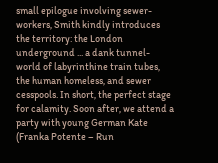small epilogue involving sewer-workers, Smith kindly introduces the territory: the London underground ... a dank tunnel-world of labyrinthine train tubes, the human homeless, and sewer cesspools. In short, the perfect stage for calamity. Soon after, we attend a party with young German Kate (Franka Potente – Run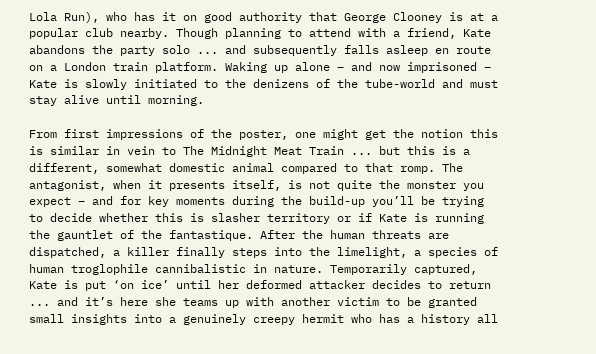Lola Run), who has it on good authority that George Clooney is at a popular club nearby. Though planning to attend with a friend, Kate abandons the party solo ... and subsequently falls asleep en route on a London train platform. Waking up alone – and now imprisoned – Kate is slowly initiated to the denizens of the tube-world and must stay alive until morning.

From first impressions of the poster, one might get the notion this is similar in vein to The Midnight Meat Train ... but this is a different, somewhat domestic animal compared to that romp. The antagonist, when it presents itself, is not quite the monster you expect – and for key moments during the build-up you’ll be trying to decide whether this is slasher territory or if Kate is running the gauntlet of the fantastique. After the human threats are dispatched, a killer finally steps into the limelight, a species of human troglophile cannibalistic in nature. Temporarily captured, Kate is put ‘on ice’ until her deformed attacker decides to return ... and it’s here she teams up with another victim to be granted small insights into a genuinely creepy hermit who has a history all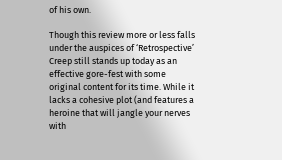of his own.

Though this review more or less falls under the auspices of ‘Retrospective’ Creep still stands up today as an effective gore-fest with some original content for its time. While it lacks a cohesive plot (and features a heroine that will jangle your nerves with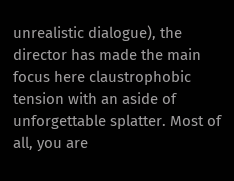unrealistic dialogue), the director has made the main focus here claustrophobic tension with an aside of unforgettable splatter. Most of all, you are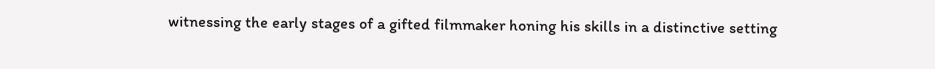witnessing the early stages of a gifted filmmaker honing his skills in a distinctive setting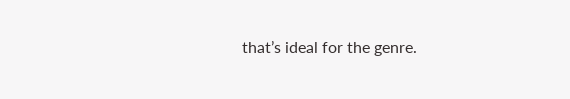that’s ideal for the genre.